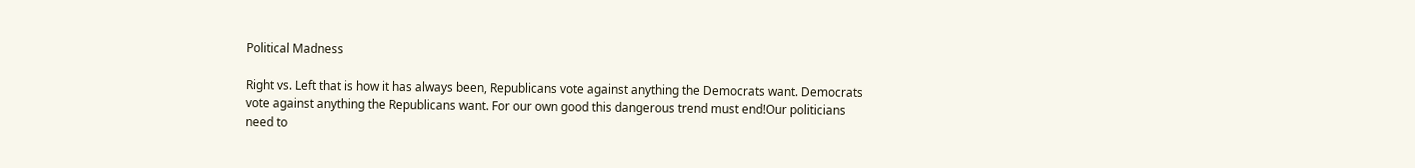Political Madness

Right vs. Left that is how it has always been, Republicans vote against anything the Democrats want. Democrats vote against anything the Republicans want. For our own good this dangerous trend must end!Our politicians need to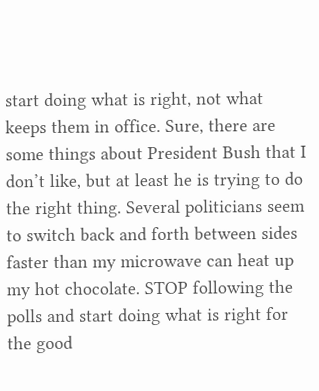start doing what is right, not what keeps them in office. Sure, there are some things about President Bush that I don’t like, but at least he is trying to do the right thing. Several politicians seem to switch back and forth between sides faster than my microwave can heat up my hot chocolate. STOP following the polls and start doing what is right for the good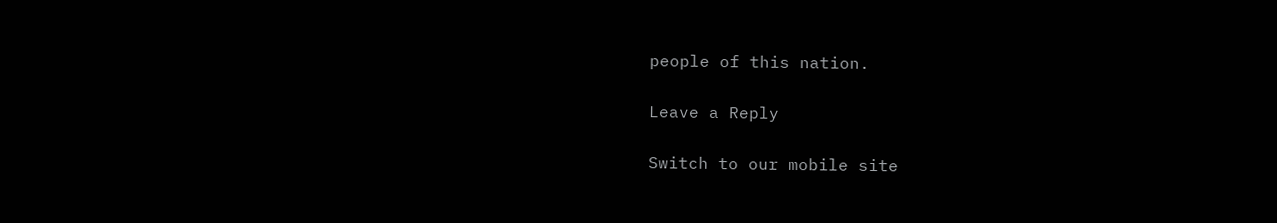people of this nation.

Leave a Reply

Switch to our mobile site